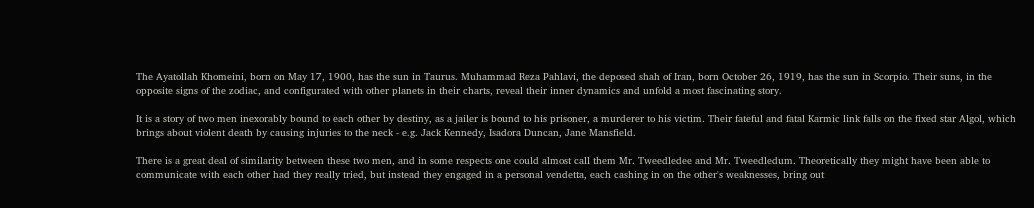The Ayatollah Khomeini, born on May 17, 1900, has the sun in Taurus. Muhammad Reza Pahlavi, the deposed shah of Iran, born October 26, 1919, has the sun in Scorpio. Their suns, in the opposite signs of the zodiac, and configurated with other planets in their charts, reveal their inner dynamics and unfold a most fascinating story.

It is a story of two men inexorably bound to each other by destiny, as a jailer is bound to his prisoner, a murderer to his victim. Their fateful and fatal Karmic link falls on the fixed star Algol, which brings about violent death by causing injuries to the neck - e.g. Jack Kennedy, Isadora Duncan, Jane Mansfield.

There is a great deal of similarity between these two men, and in some respects one could almost call them Mr. Tweedledee and Mr. Tweedledum. Theoretically they might have been able to communicate with each other had they really tried, but instead they engaged in a personal vendetta, each cashing in on the other's weaknesses, bring out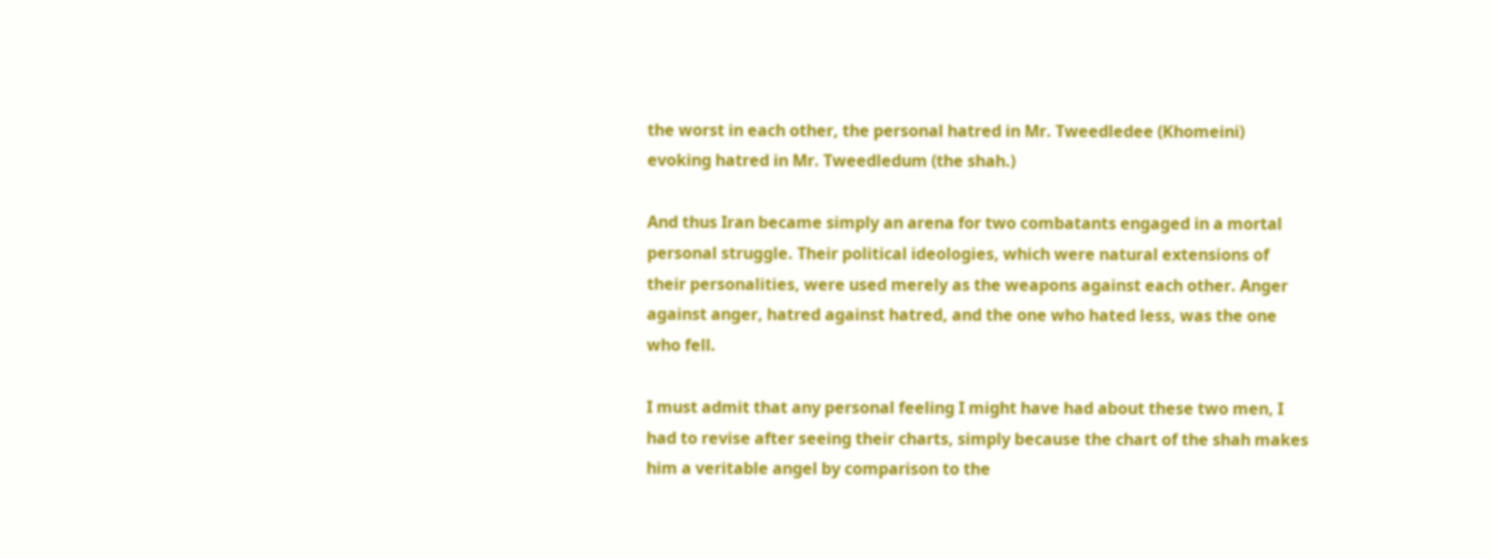the worst in each other, the personal hatred in Mr. Tweedledee (Khomeini) evoking hatred in Mr. Tweedledum (the shah.)

And thus Iran became simply an arena for two combatants engaged in a mortal personal struggle. Their political ideologies, which were natural extensions of their personalities, were used merely as the weapons against each other. Anger against anger, hatred against hatred, and the one who hated less, was the one who fell.

I must admit that any personal feeling I might have had about these two men, I had to revise after seeing their charts, simply because the chart of the shah makes him a veritable angel by comparison to the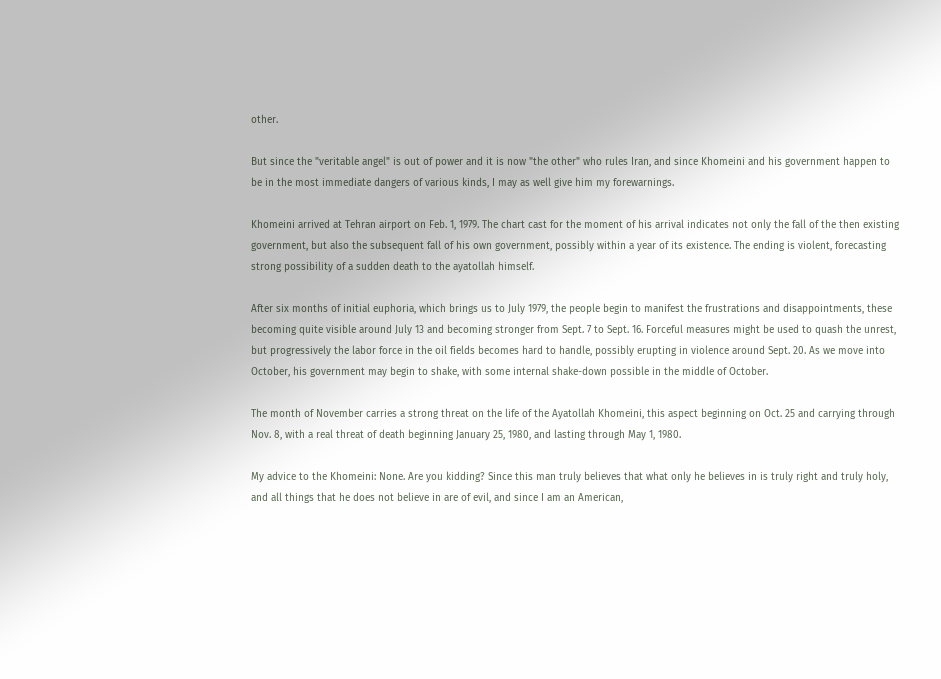other.

But since the "veritable angel" is out of power and it is now "the other" who rules Iran, and since Khomeini and his government happen to be in the most immediate dangers of various kinds, I may as well give him my forewarnings.

Khomeini arrived at Tehran airport on Feb. 1, 1979. The chart cast for the moment of his arrival indicates not only the fall of the then existing government, but also the subsequent fall of his own government, possibly within a year of its existence. The ending is violent, forecasting strong possibility of a sudden death to the ayatollah himself.

After six months of initial euphoria, which brings us to July 1979, the people begin to manifest the frustrations and disappointments, these becoming quite visible around July 13 and becoming stronger from Sept. 7 to Sept. 16. Forceful measures might be used to quash the unrest, but progressively the labor force in the oil fields becomes hard to handle, possibly erupting in violence around Sept. 20. As we move into October, his government may begin to shake, with some internal shake-down possible in the middle of October.

The month of November carries a strong threat on the life of the Ayatollah Khomeini, this aspect beginning on Oct. 25 and carrying through Nov. 8, with a real threat of death beginning January 25, 1980, and lasting through May 1, 1980.

My advice to the Khomeini: None. Are you kidding? Since this man truly believes that what only he believes in is truly right and truly holy, and all things that he does not believe in are of evil, and since I am an American,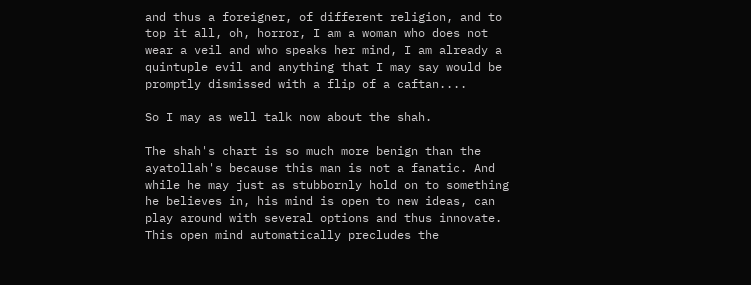and thus a foreigner, of different religion, and to top it all, oh, horror, I am a woman who does not wear a veil and who speaks her mind, I am already a quintuple evil and anything that I may say would be promptly dismissed with a flip of a caftan....

So I may as well talk now about the shah.

The shah's chart is so much more benign than the ayatollah's because this man is not a fanatic. And while he may just as stubbornly hold on to something he believes in, his mind is open to new ideas, can play around with several options and thus innovate. This open mind automatically precludes the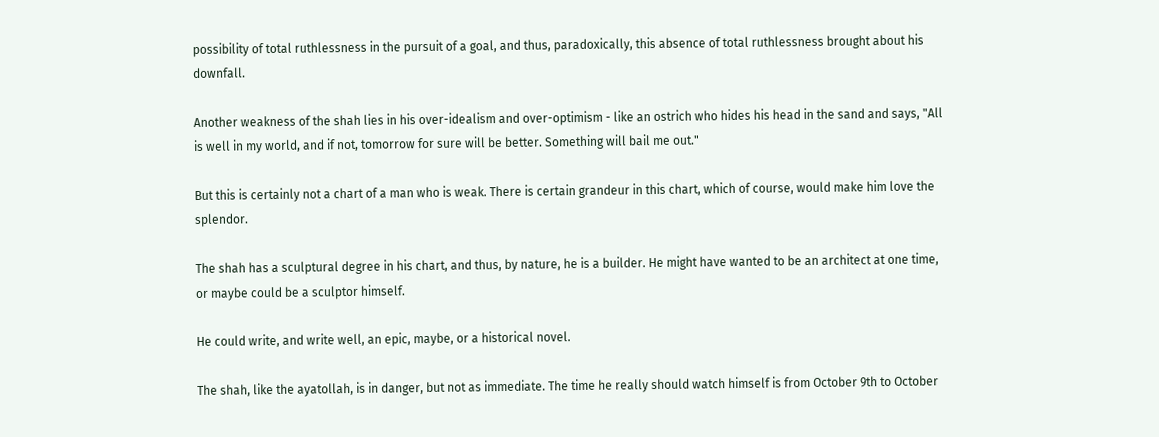possibility of total ruthlessness in the pursuit of a goal, and thus, paradoxically, this absence of total ruthlessness brought about his downfall.

Another weakness of the shah lies in his over-idealism and over-optimism - like an ostrich who hides his head in the sand and says, "All is well in my world, and if not, tomorrow for sure will be better. Something will bail me out."

But this is certainly not a chart of a man who is weak. There is certain grandeur in this chart, which of course, would make him love the splendor.

The shah has a sculptural degree in his chart, and thus, by nature, he is a builder. He might have wanted to be an architect at one time, or maybe could be a sculptor himself.

He could write, and write well, an epic, maybe, or a historical novel.

The shah, like the ayatollah, is in danger, but not as immediate. The time he really should watch himself is from October 9th to October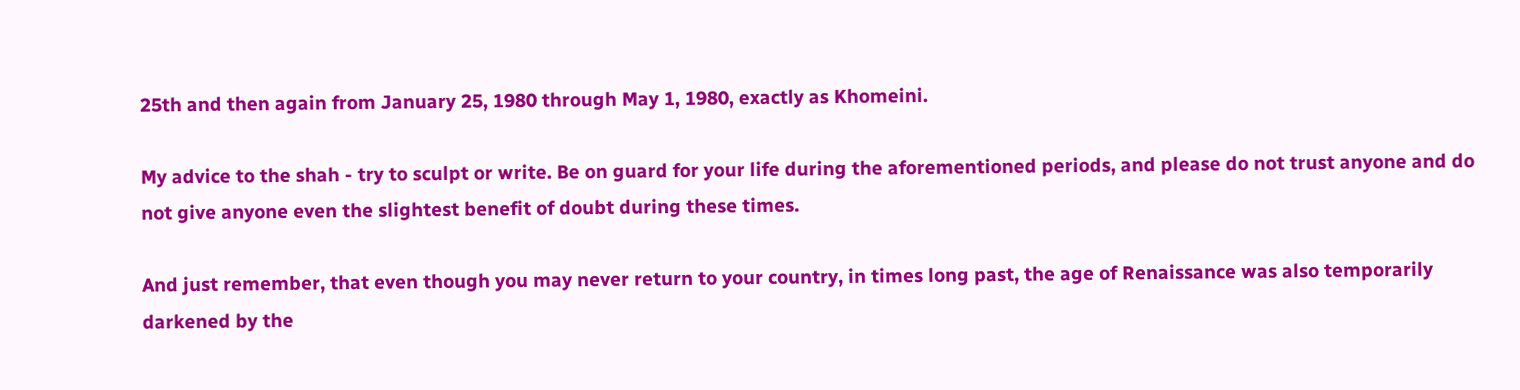25th and then again from January 25, 1980 through May 1, 1980, exactly as Khomeini.

My advice to the shah - try to sculpt or write. Be on guard for your life during the aforementioned periods, and please do not trust anyone and do not give anyone even the slightest benefit of doubt during these times.

And just remember, that even though you may never return to your country, in times long past, the age of Renaissance was also temporarily darkened by the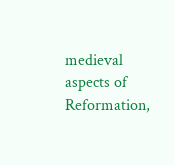medieval aspects of Reformation,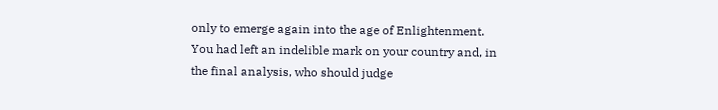only to emerge again into the age of Enlightenment. You had left an indelible mark on your country and, in the final analysis, who should judge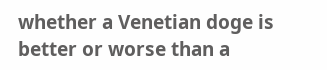whether a Venetian doge is better or worse than a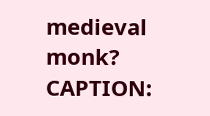medieval monk? CAPTION: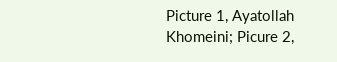Picture 1, Ayatollah Khomeini; Picure 2,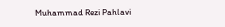Muhammad Rezi Pahlavi